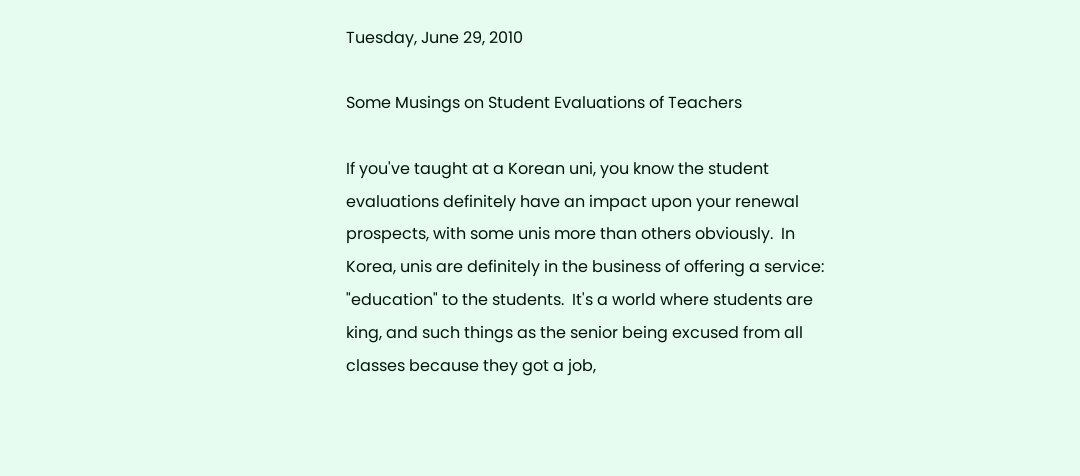Tuesday, June 29, 2010

Some Musings on Student Evaluations of Teachers

If you've taught at a Korean uni, you know the student evaluations definitely have an impact upon your renewal prospects, with some unis more than others obviously.  In Korea, unis are definitely in the business of offering a service: "education" to the students.  It's a world where students are king, and such things as the senior being excused from all classes because they got a job,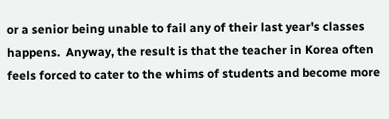or a senior being unable to fail any of their last year's classes happens.  Anyway, the result is that the teacher in Korea often feels forced to cater to the whims of students and become more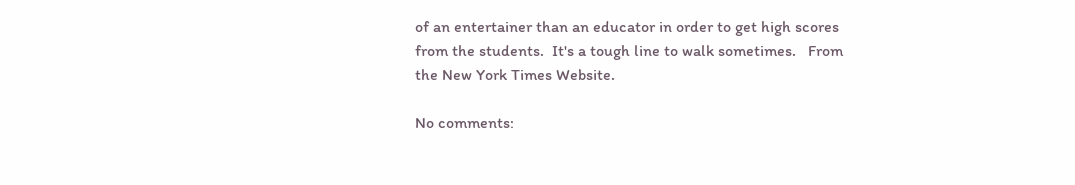of an entertainer than an educator in order to get high scores from the students.  It's a tough line to walk sometimes.   From the New York Times Website.

No comments: